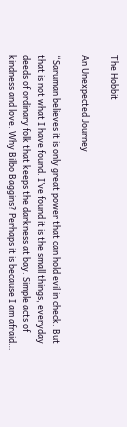The Hobbit

An Unexpected Journey

“Saruman believes it is only great power that can hold evil in check. But that is not what I have found. I’ve found it is the small things, everyday deeds of ordinary folk that keeps the darkness at bay. Simple acts of kindness and love. Why Bilbo Baggins? Perhaps it is because I am afraid…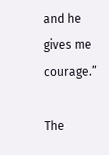and he gives me courage.”

The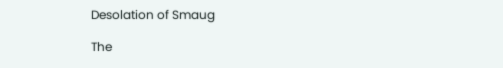Desolation of Smaug

The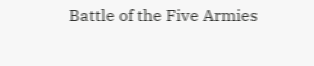Battle of the Five Armies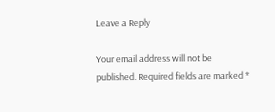Leave a Reply

Your email address will not be published. Required fields are marked *